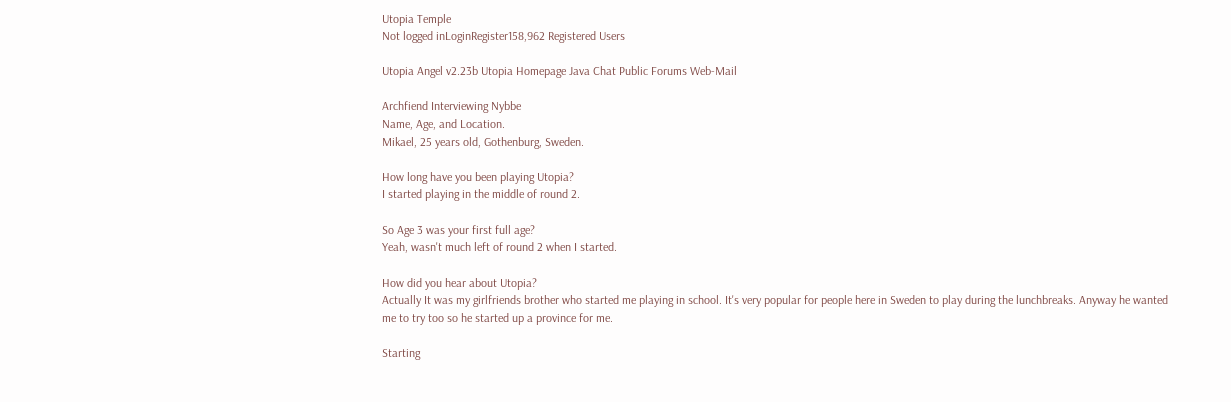Utopia Temple
Not logged inLoginRegister158,962 Registered Users

Utopia Angel v2.23b Utopia Homepage Java Chat Public Forums Web-Mail

Archfiend Interviewing Nybbe
Name, Age, and Location.
Mikael, 25 years old, Gothenburg, Sweden.

How long have you been playing Utopia?
I started playing in the middle of round 2.

So Age 3 was your first full age?
Yeah, wasn't much left of round 2 when I started.

How did you hear about Utopia?
Actually It was my girlfriends brother who started me playing in school. It's very popular for people here in Sweden to play during the lunchbreaks. Anyway he wanted me to try too so he started up a province for me.

Starting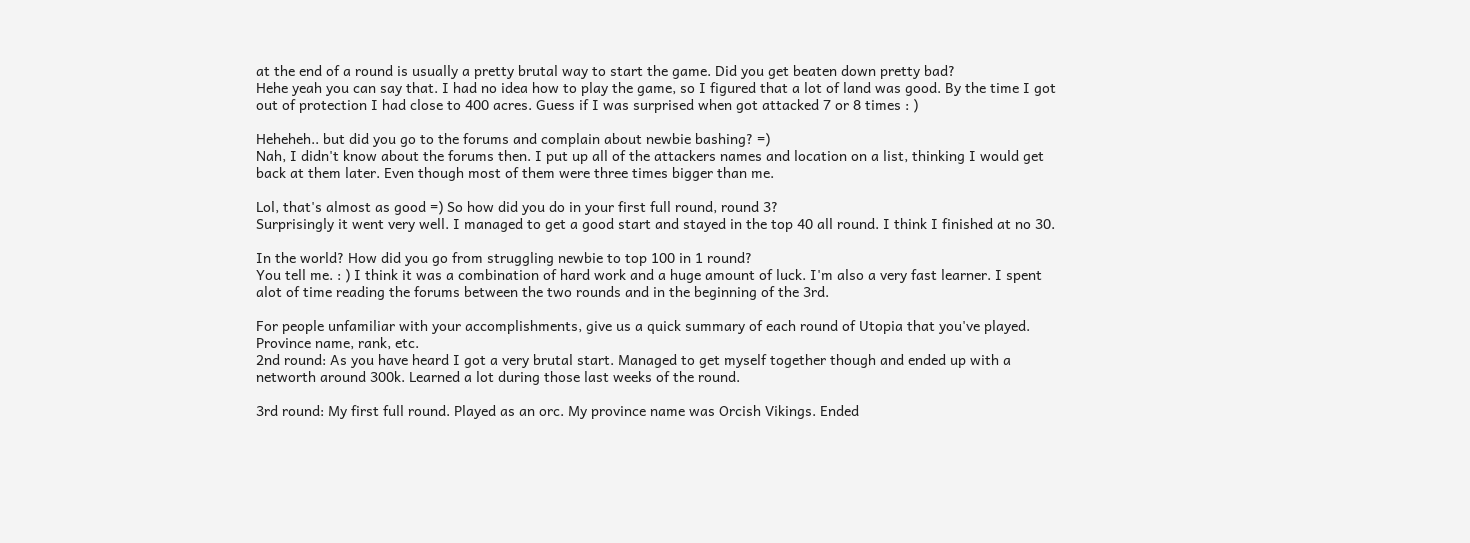at the end of a round is usually a pretty brutal way to start the game. Did you get beaten down pretty bad?
Hehe yeah you can say that. I had no idea how to play the game, so I figured that a lot of land was good. By the time I got out of protection I had close to 400 acres. Guess if I was surprised when got attacked 7 or 8 times : )

Heheheh.. but did you go to the forums and complain about newbie bashing? =)
Nah, I didn't know about the forums then. I put up all of the attackers names and location on a list, thinking I would get back at them later. Even though most of them were three times bigger than me.

Lol, that's almost as good =) So how did you do in your first full round, round 3?
Surprisingly it went very well. I managed to get a good start and stayed in the top 40 all round. I think I finished at no 30.

In the world? How did you go from struggling newbie to top 100 in 1 round?
You tell me. : ) I think it was a combination of hard work and a huge amount of luck. I'm also a very fast learner. I spent alot of time reading the forums between the two rounds and in the beginning of the 3rd.

For people unfamiliar with your accomplishments, give us a quick summary of each round of Utopia that you've played. Province name, rank, etc.
2nd round: As you have heard I got a very brutal start. Managed to get myself together though and ended up with a networth around 300k. Learned a lot during those last weeks of the round.

3rd round: My first full round. Played as an orc. My province name was Orcish Vikings. Ended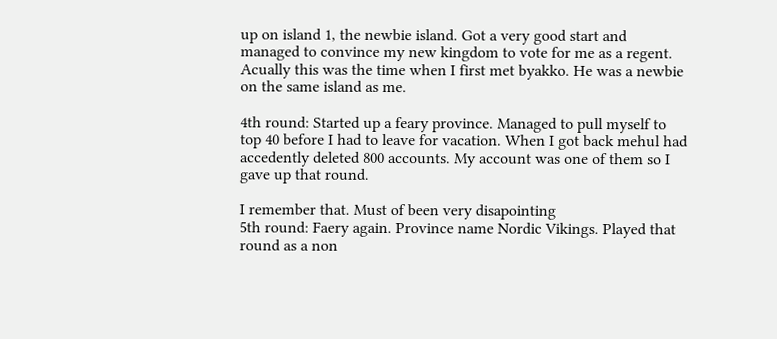up on island 1, the newbie island. Got a very good start and managed to convince my new kingdom to vote for me as a regent. Acually this was the time when I first met byakko. He was a newbie on the same island as me.

4th round: Started up a feary province. Managed to pull myself to top 40 before I had to leave for vacation. When I got back mehul had accedently deleted 800 accounts. My account was one of them so I gave up that round.

I remember that. Must of been very disapointing
5th round: Faery again. Province name Nordic Vikings. Played that round as a non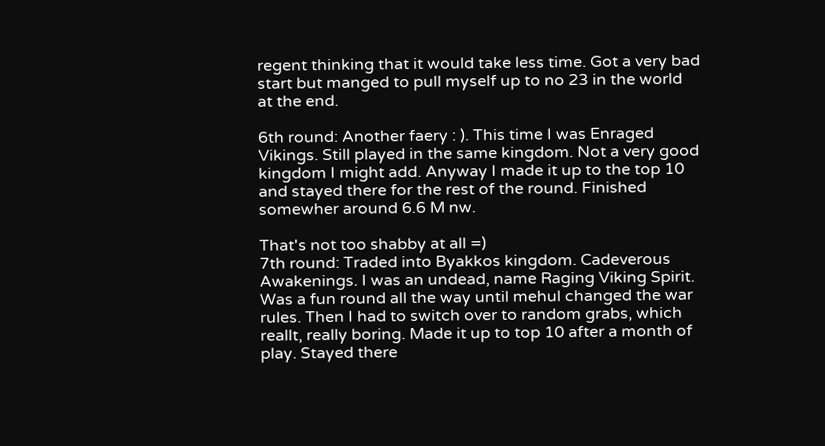regent thinking that it would take less time. Got a very bad start but manged to pull myself up to no 23 in the world at the end.

6th round: Another faery : ). This time I was Enraged Vikings. Still played in the same kingdom. Not a very good kingdom I might add. Anyway I made it up to the top 10 and stayed there for the rest of the round. Finished somewher around 6.6 M nw.

That's not too shabby at all =)
7th round: Traded into Byakkos kingdom. Cadeverous Awakenings. I was an undead, name Raging Viking Spirit. Was a fun round all the way until mehul changed the war rules. Then I had to switch over to random grabs, which reallt, really boring. Made it up to top 10 after a month of play. Stayed there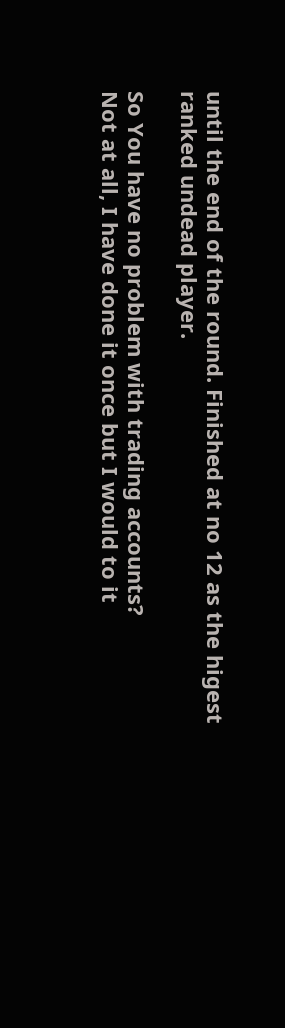until the end of the round. Finished at no 12 as the higest ranked undead player.

So You have no problem with trading accounts?
Not at all, I have done it once but I would to it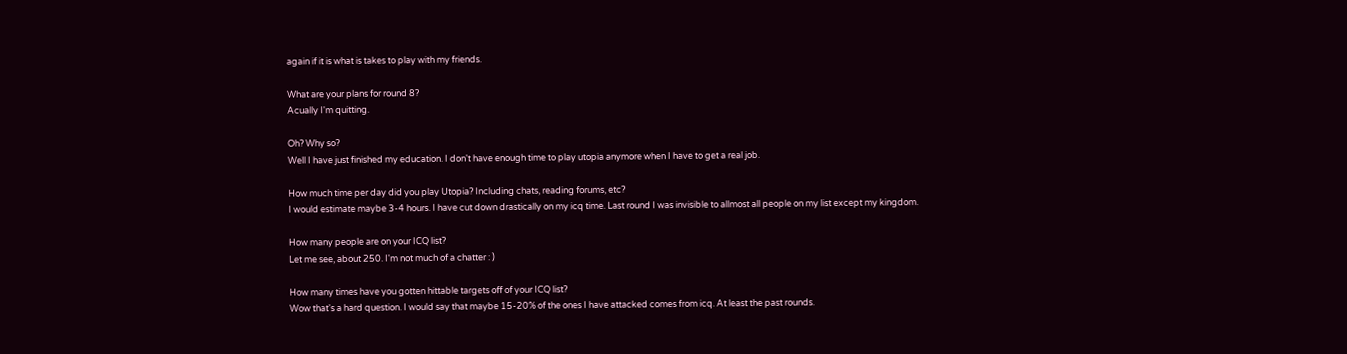again if it is what is takes to play with my friends.

What are your plans for round 8?
Acually I'm quitting.

Oh? Why so?
Well I have just finished my education. I don't have enough time to play utopia anymore when I have to get a real job.

How much time per day did you play Utopia? Including chats, reading forums, etc?
I would estimate maybe 3-4 hours. I have cut down drastically on my icq time. Last round I was invisible to allmost all people on my list except my kingdom.

How many people are on your ICQ list?
Let me see, about 250. I'm not much of a chatter : )

How many times have you gotten hittable targets off of your ICQ list?
Wow that's a hard question. I would say that maybe 15-20% of the ones I have attacked comes from icq. At least the past rounds.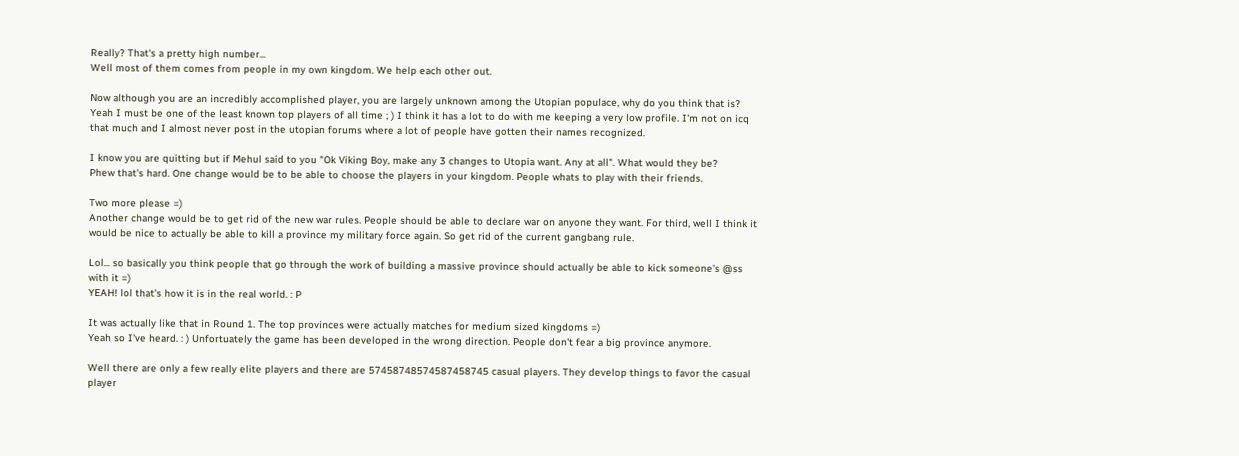Really? That's a pretty high number...
Well most of them comes from people in my own kingdom. We help each other out.

Now although you are an incredibly accomplished player, you are largely unknown among the Utopian populace, why do you think that is?
Yeah I must be one of the least known top players of all time ; ) I think it has a lot to do with me keeping a very low profile. I'm not on icq that much and I almost never post in the utopian forums where a lot of people have gotten their names recognized.

I know you are quitting but if Mehul said to you "Ok Viking Boy, make any 3 changes to Utopia want. Any at all". What would they be?
Phew that's hard. One change would be to be able to choose the players in your kingdom. People whats to play with their friends.

Two more please =)
Another change would be to get rid of the new war rules. People should be able to declare war on anyone they want. For third, well I think it would be nice to actually be able to kill a province my military force again. So get rid of the current gangbang rule.

Lol... so basically you think people that go through the work of building a massive province should actually be able to kick someone's @ss with it =)
YEAH! lol that's how it is in the real world. : P

It was actually like that in Round 1. The top provinces were actually matches for medium sized kingdoms =)
Yeah so I've heard. : ) Unfortuately the game has been developed in the wrong direction. People don't fear a big province anymore.

Well there are only a few really elite players and there are 57458748574587458745 casual players. They develop things to favor the casual player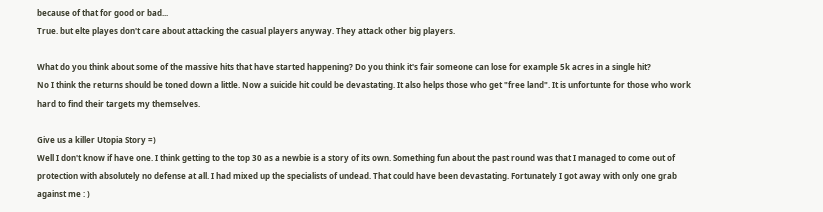because of that for good or bad...
True. but elte playes don't care about attacking the casual players anyway. They attack other big players.

What do you think about some of the massive hits that have started happening? Do you think it's fair someone can lose for example 5k acres in a single hit?
No I think the returns should be toned down a little. Now a suicide hit could be devastating. It also helps those who get "free land". It is unfortunte for those who work hard to find their targets my themselves.

Give us a killer Utopia Story =)
Well I don't know if have one. I think getting to the top 30 as a newbie is a story of its own. Something fun about the past round was that I managed to come out of protection with absolutely no defense at all. I had mixed up the specialists of undead. That could have been devastating. Fortunately I got away with only one grab against me : )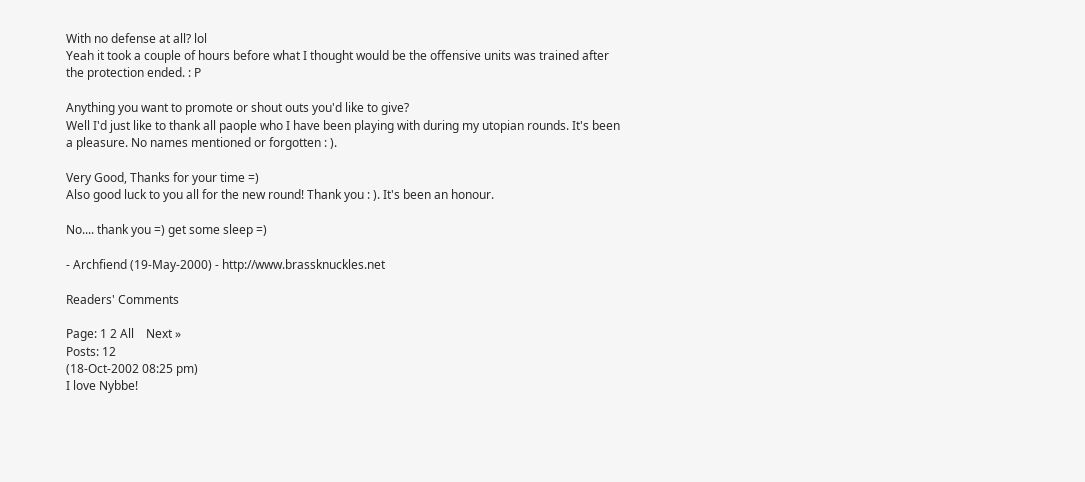With no defense at all? lol
Yeah it took a couple of hours before what I thought would be the offensive units was trained after the protection ended. : P

Anything you want to promote or shout outs you'd like to give?
Well I'd just like to thank all paople who I have been playing with during my utopian rounds. It's been a pleasure. No names mentioned or forgotten : ).

Very Good, Thanks for your time =)
Also good luck to you all for the new round! Thank you : ). It's been an honour.

No.... thank you =) get some sleep =)

- Archfiend (19-May-2000) - http://www.brassknuckles.net

Readers' Comments

Page: 1 2 All    Next »
Posts: 12
(18-Oct-2002 08:25 pm)
I love Nybbe!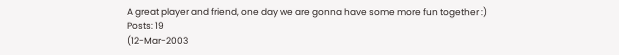A great player and friend, one day we are gonna have some more fun together :)
Posts: 19
(12-Mar-2003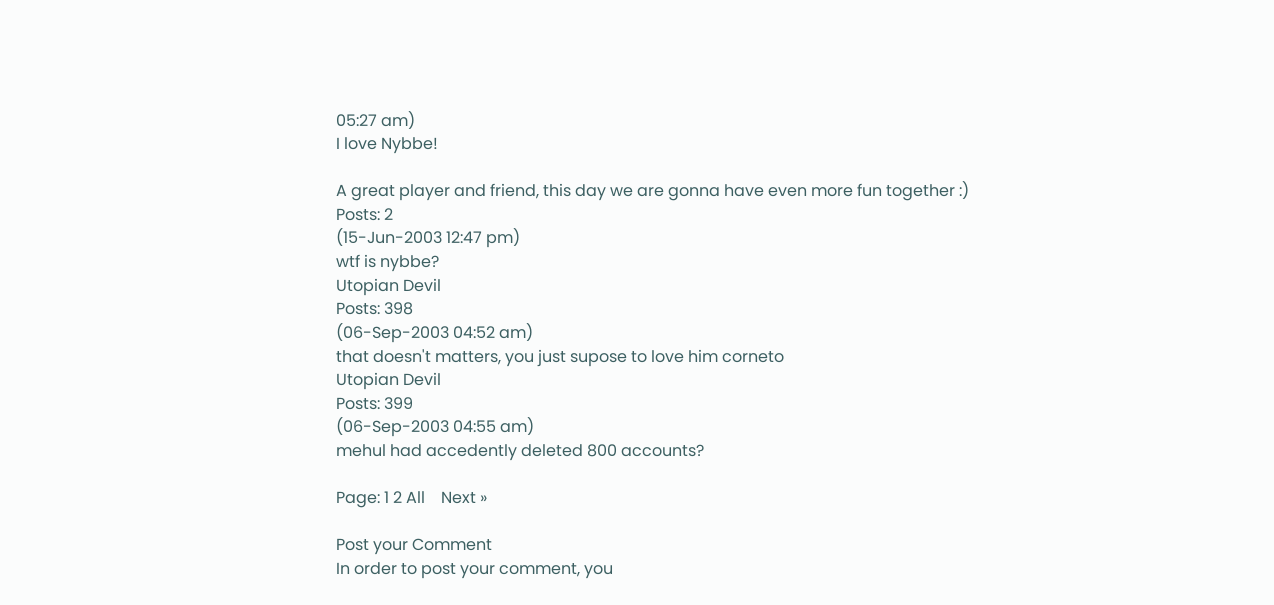05:27 am)
I love Nybbe!

A great player and friend, this day we are gonna have even more fun together :)
Posts: 2
(15-Jun-2003 12:47 pm)
wtf is nybbe?
Utopian Devil
Posts: 398
(06-Sep-2003 04:52 am)
that doesn't matters, you just supose to love him corneto
Utopian Devil
Posts: 399
(06-Sep-2003 04:55 am)
mehul had accedently deleted 800 accounts?

Page: 1 2 All    Next »

Post your Comment
In order to post your comment, you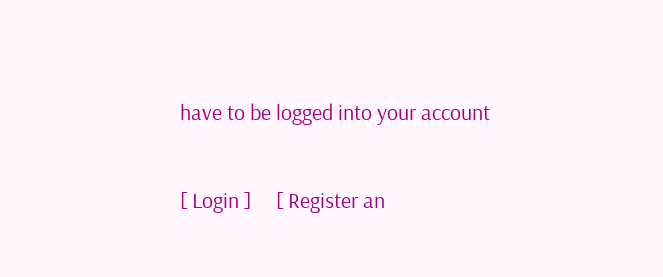have to be logged into your account

[ Login ]     [ Register an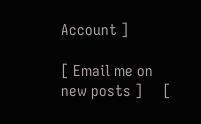Account ]

[ Email me on new posts ]     [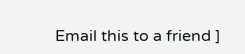Email this to a friend ]